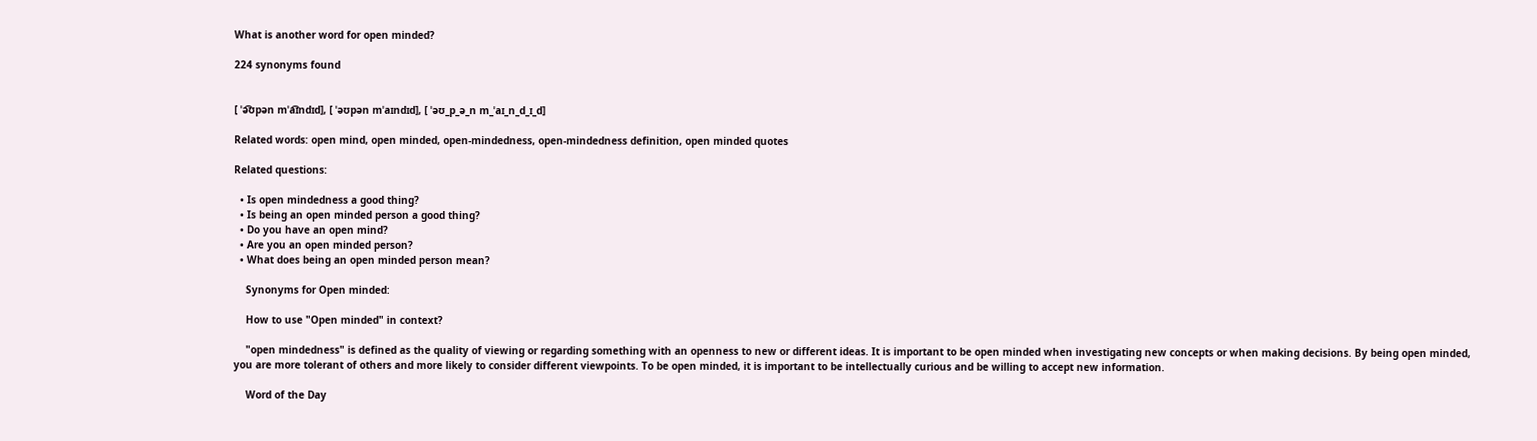What is another word for open minded?

224 synonyms found


[ ˈə͡ʊpən mˈa͡ɪndɪd], [ ˈəʊpən mˈaɪndɪd], [ ˈəʊ_p_ə_n m_ˈaɪ_n_d_ɪ_d]

Related words: open mind, open minded, open-mindedness, open-mindedness definition, open minded quotes

Related questions:

  • Is open mindedness a good thing?
  • Is being an open minded person a good thing?
  • Do you have an open mind?
  • Are you an open minded person?
  • What does being an open minded person mean?

    Synonyms for Open minded:

    How to use "Open minded" in context?

    "open mindedness" is defined as the quality of viewing or regarding something with an openness to new or different ideas. It is important to be open minded when investigating new concepts or when making decisions. By being open minded, you are more tolerant of others and more likely to consider different viewpoints. To be open minded, it is important to be intellectually curious and be willing to accept new information.

    Word of the Day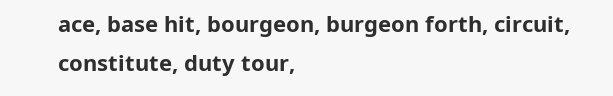ace, base hit, bourgeon, burgeon forth, circuit, constitute, duty tour,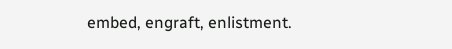embed, engraft, enlistment.